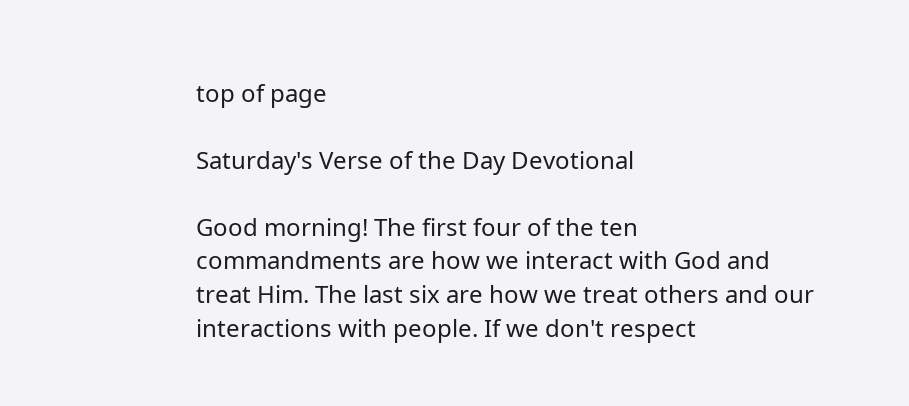top of page

Saturday's Verse of the Day Devotional

Good morning! The first four of the ten commandments are how we interact with God and treat Him. The last six are how we treat others and our interactions with people. If we don't respect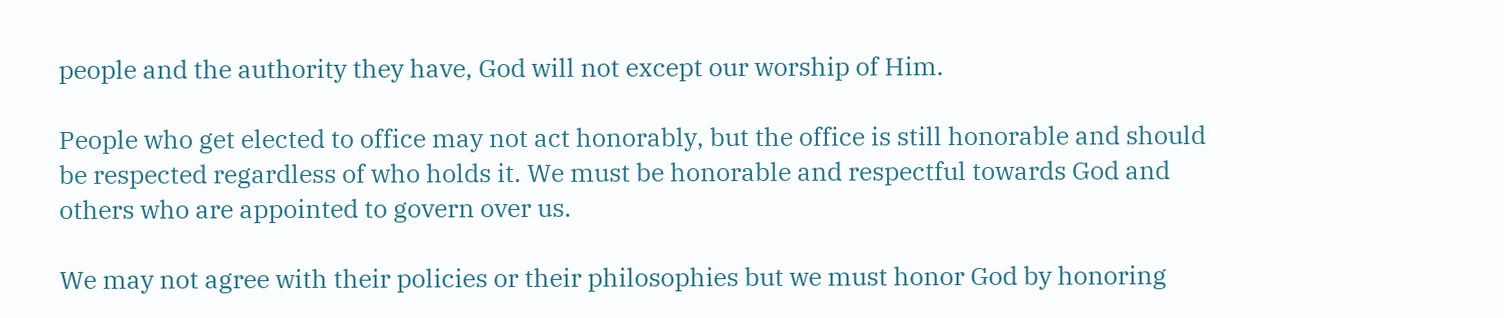people and the authority they have, God will not except our worship of Him.

People who get elected to office may not act honorably, but the office is still honorable and should be respected regardless of who holds it. We must be honorable and respectful towards God and others who are appointed to govern over us.

We may not agree with their policies or their philosophies but we must honor God by honoring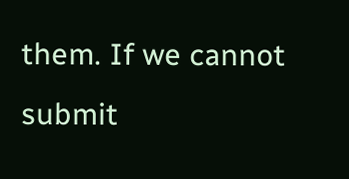them. If we cannot submit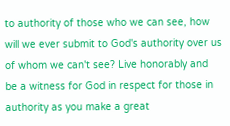to authority of those who we can see, how will we ever submit to God's authority over us of whom we can't see? Live honorably and be a witness for God in respect for those in authority as you make a great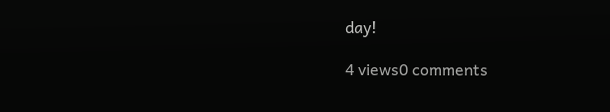day!

4 views0 comments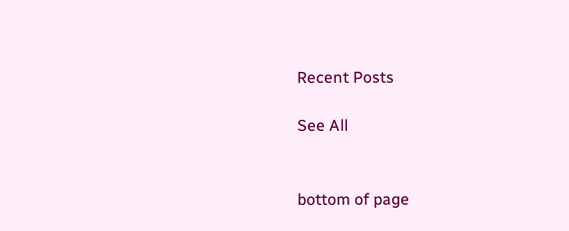Recent Posts

See All


bottom of page